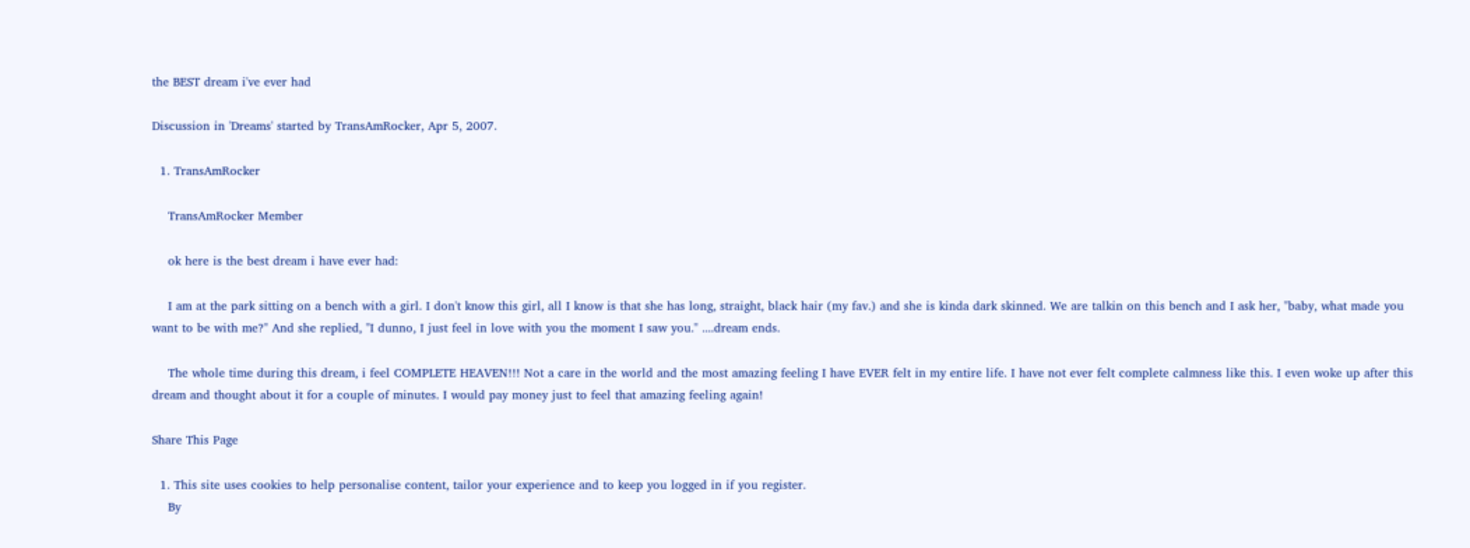the BEST dream i've ever had

Discussion in 'Dreams' started by TransAmRocker, Apr 5, 2007.

  1. TransAmRocker

    TransAmRocker Member

    ok here is the best dream i have ever had:

    I am at the park sitting on a bench with a girl. I don't know this girl, all I know is that she has long, straight, black hair (my fav.) and she is kinda dark skinned. We are talkin on this bench and I ask her, "baby, what made you want to be with me?" And she replied, "I dunno, I just feel in love with you the moment I saw you." ....dream ends.

    The whole time during this dream, i feel COMPLETE HEAVEN!!! Not a care in the world and the most amazing feeling I have EVER felt in my entire life. I have not ever felt complete calmness like this. I even woke up after this dream and thought about it for a couple of minutes. I would pay money just to feel that amazing feeling again!

Share This Page

  1. This site uses cookies to help personalise content, tailor your experience and to keep you logged in if you register.
    By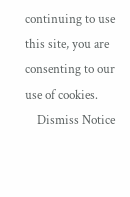continuing to use this site, you are consenting to our use of cookies.
    Dismiss Notice